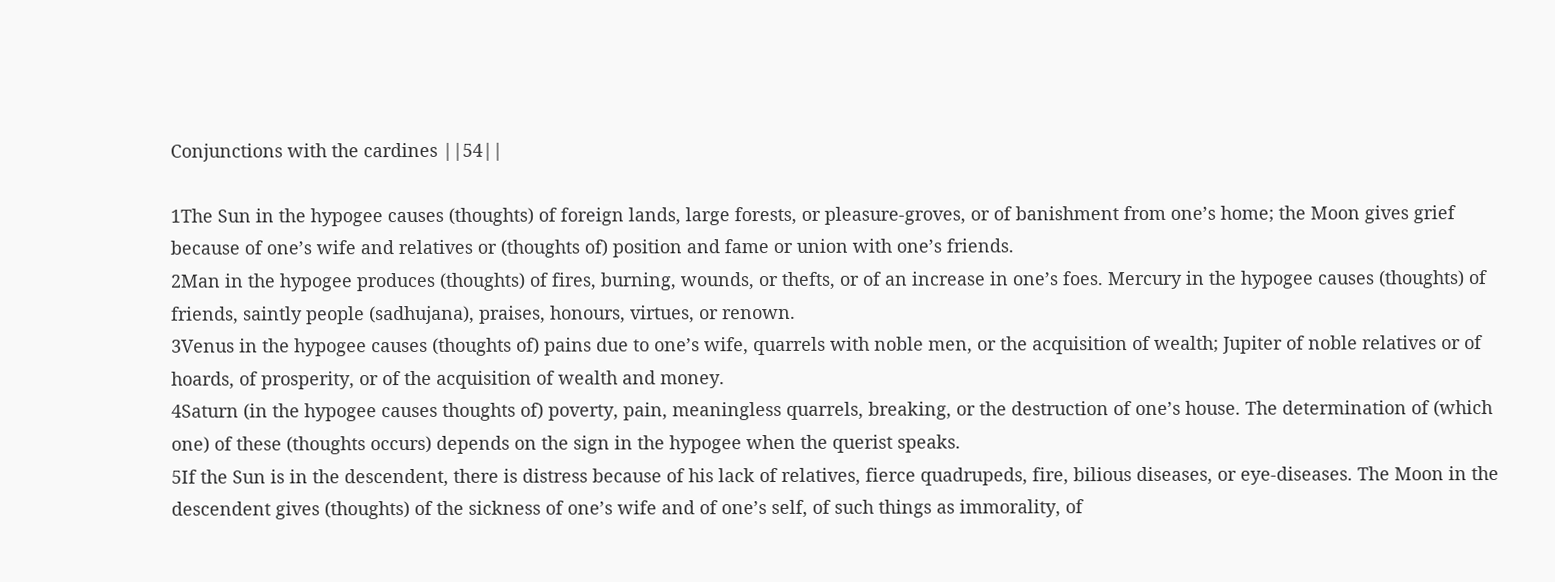Conjunctions with the cardines ||54||

1The Sun in the hypogee causes (thoughts) of foreign lands, large forests, or pleasure-groves, or of banishment from one’s home; the Moon gives grief because of one’s wife and relatives or (thoughts of) position and fame or union with one’s friends.
2Man in the hypogee produces (thoughts) of fires, burning, wounds, or thefts, or of an increase in one’s foes. Mercury in the hypogee causes (thoughts) of friends, saintly people (sadhujana), praises, honours, virtues, or renown.
3Venus in the hypogee causes (thoughts of) pains due to one’s wife, quarrels with noble men, or the acquisition of wealth; Jupiter of noble relatives or of hoards, of prosperity, or of the acquisition of wealth and money.
4Saturn (in the hypogee causes thoughts of) poverty, pain, meaningless quarrels, breaking, or the destruction of one’s house. The determination of (which one) of these (thoughts occurs) depends on the sign in the hypogee when the querist speaks.
5If the Sun is in the descendent, there is distress because of his lack of relatives, fierce quadrupeds, fire, bilious diseases, or eye-diseases. The Moon in the descendent gives (thoughts) of the sickness of one’s wife and of one’s self, of such things as immorality, of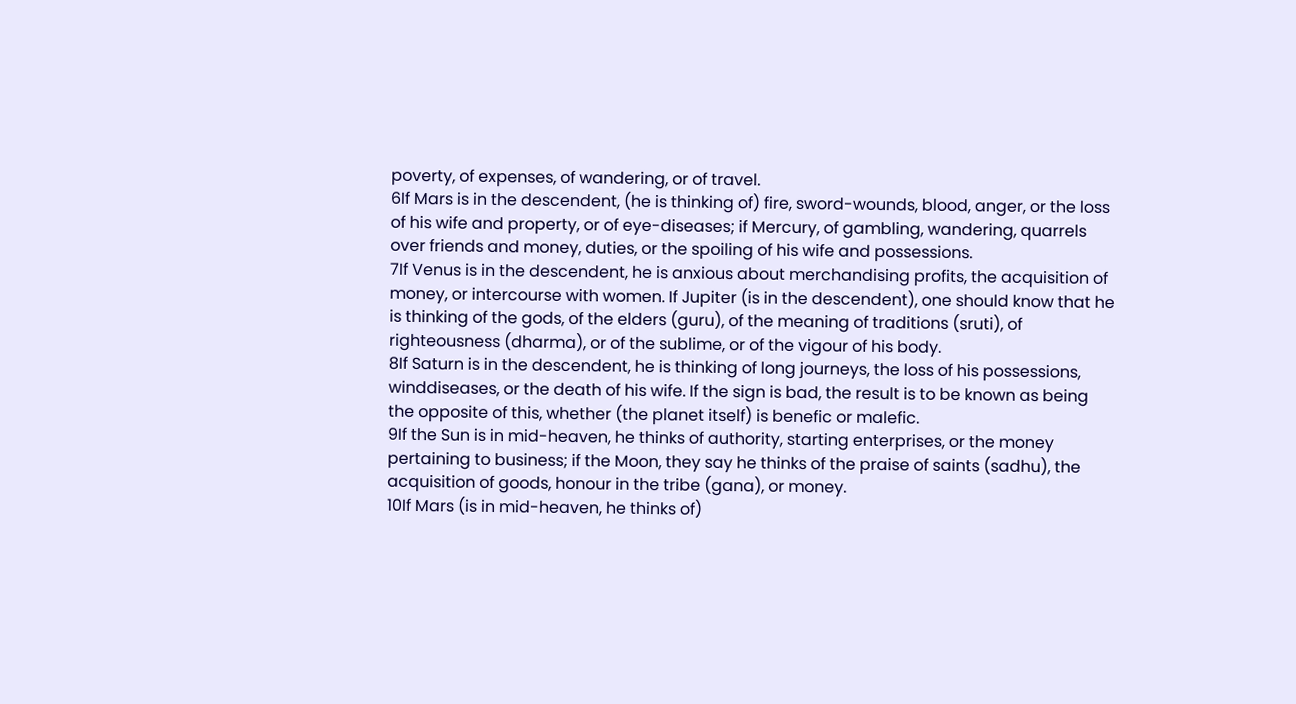poverty, of expenses, of wandering, or of travel.
6If Mars is in the descendent, (he is thinking of) fire, sword-wounds, blood, anger, or the loss of his wife and property, or of eye-diseases; if Mercury, of gambling, wandering, quarrels over friends and money, duties, or the spoiling of his wife and possessions.
7If Venus is in the descendent, he is anxious about merchandising profits, the acquisition of money, or intercourse with women. If Jupiter (is in the descendent), one should know that he is thinking of the gods, of the elders (guru), of the meaning of traditions (sruti), of righteousness (dharma), or of the sublime, or of the vigour of his body.
8If Saturn is in the descendent, he is thinking of long journeys, the loss of his possessions, winddiseases, or the death of his wife. If the sign is bad, the result is to be known as being the opposite of this, whether (the planet itself) is benefic or malefic.
9If the Sun is in mid-heaven, he thinks of authority, starting enterprises, or the money pertaining to business; if the Moon, they say he thinks of the praise of saints (sadhu), the acquisition of goods, honour in the tribe (gana), or money.
10If Mars (is in mid-heaven, he thinks of)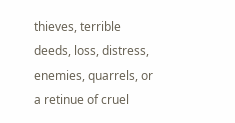thieves, terrible deeds, loss, distress, enemies, quarrels, or a retinue of cruel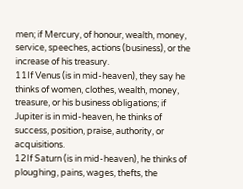men; if Mercury, of honour, wealth, money, service, speeches, actions (business), or the increase of his treasury.
11If Venus (is in mid-heaven), they say he thinks of women, clothes, wealth, money, treasure, or his business obligations; if Jupiter is in mid-heaven, he thinks of success, position, praise, authority, or acquisitions.
12If Saturn (is in mid-heaven), he thinks of ploughing, pains, wages, thefts, the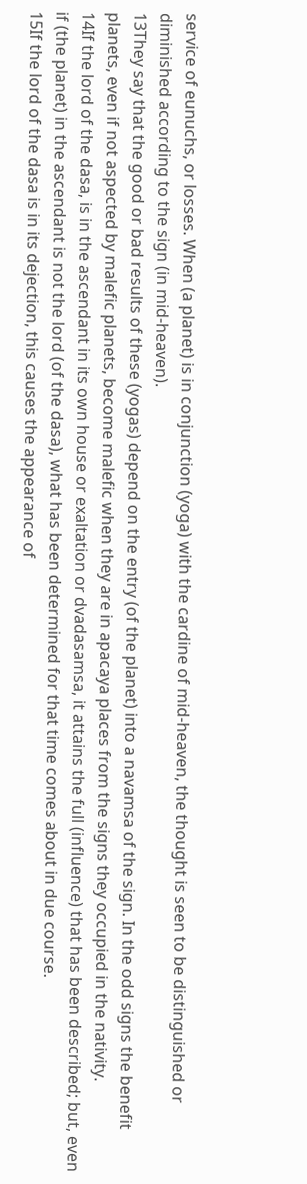service of eunuchs, or losses. When (a planet) is in conjunction (yoga) with the cardine of mid-heaven, the thought is seen to be distinguished or diminished according to the sign (in mid-heaven).
13They say that the good or bad results of these (yogas) depend on the entry (of the planet) into a navamsa of the sign. In the odd signs the benefit planets, even if not aspected by malefic planets, become malefic when they are in apacaya places from the signs they occupied in the nativity.
14If the lord of the dasa, is in the ascendant in its own house or exaltation or dvadasamsa, it attains the full (influence) that has been described; but, even if (the planet) in the ascendant is not the lord (of the dasa), what has been determined for that time comes about in due course.
15If the lord of the dasa is in its dejection, this causes the appearance of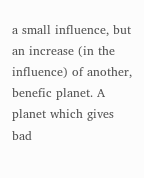a small influence, but an increase (in the influence) of another, benefic planet. A planet which gives bad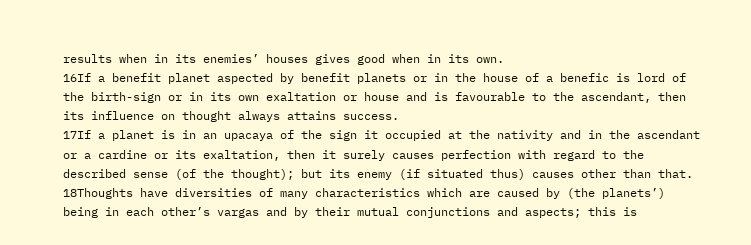results when in its enemies’ houses gives good when in its own.
16If a benefit planet aspected by benefit planets or in the house of a benefic is lord of the birth-sign or in its own exaltation or house and is favourable to the ascendant, then its influence on thought always attains success.
17If a planet is in an upacaya of the sign it occupied at the nativity and in the ascendant or a cardine or its exaltation, then it surely causes perfection with regard to the described sense (of the thought); but its enemy (if situated thus) causes other than that.
18Thoughts have diversities of many characteristics which are caused by (the planets’) being in each other’s vargas and by their mutual conjunctions and aspects; this is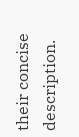their concise description.